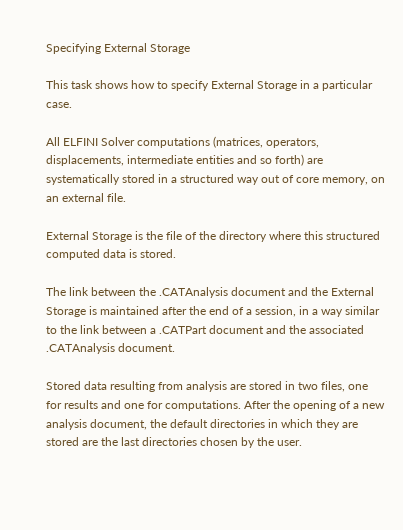Specifying External Storage

This task shows how to specify External Storage in a particular case.

All ELFINI Solver computations (matrices, operators, displacements, intermediate entities and so forth) are systematically stored in a structured way out of core memory, on an external file.

External Storage is the file of the directory where this structured computed data is stored.

The link between the .CATAnalysis document and the External Storage is maintained after the end of a session, in a way similar to the link between a .CATPart document and the associated .CATAnalysis document.

Stored data resulting from analysis are stored in two files, one for results and one for computations. After the opening of a new analysis document, the default directories in which they are stored are the last directories chosen by the user.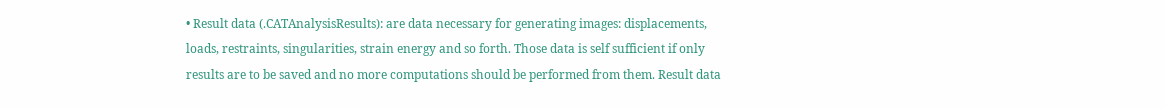• Result data (.CATAnalysisResults): are data necessary for generating images: displacements, loads, restraints, singularities, strain energy and so forth. Those data is self sufficient if only results are to be saved and no more computations should be performed from them. Result data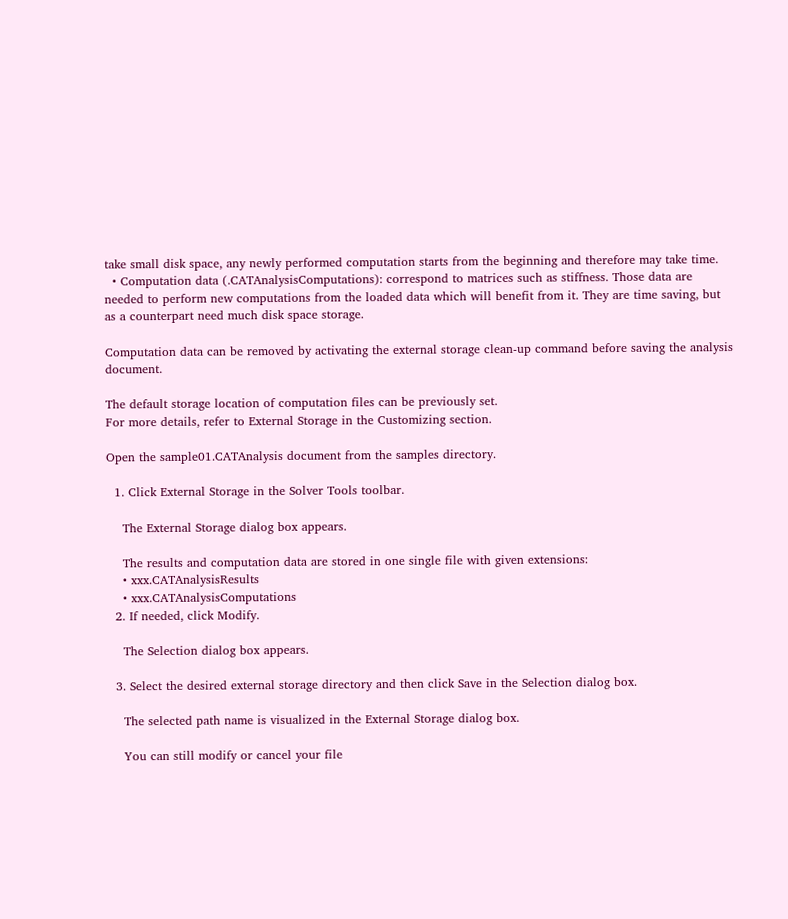take small disk space, any newly performed computation starts from the beginning and therefore may take time.
  • Computation data (.CATAnalysisComputations): correspond to matrices such as stiffness. Those data are needed to perform new computations from the loaded data which will benefit from it. They are time saving, but as a counterpart need much disk space storage.

Computation data can be removed by activating the external storage clean-up command before saving the analysis document.

The default storage location of computation files can be previously set.
For more details, refer to External Storage in the Customizing section.

Open the sample01.CATAnalysis document from the samples directory.

  1. Click External Storage in the Solver Tools toolbar.

    The External Storage dialog box appears.

    The results and computation data are stored in one single file with given extensions:
    • xxx.CATAnalysisResults
    • xxx.CATAnalysisComputations
  2. If needed, click Modify.

    The Selection dialog box appears.

  3. Select the desired external storage directory and then click Save in the Selection dialog box.

    The selected path name is visualized in the External Storage dialog box.

    You can still modify or cancel your file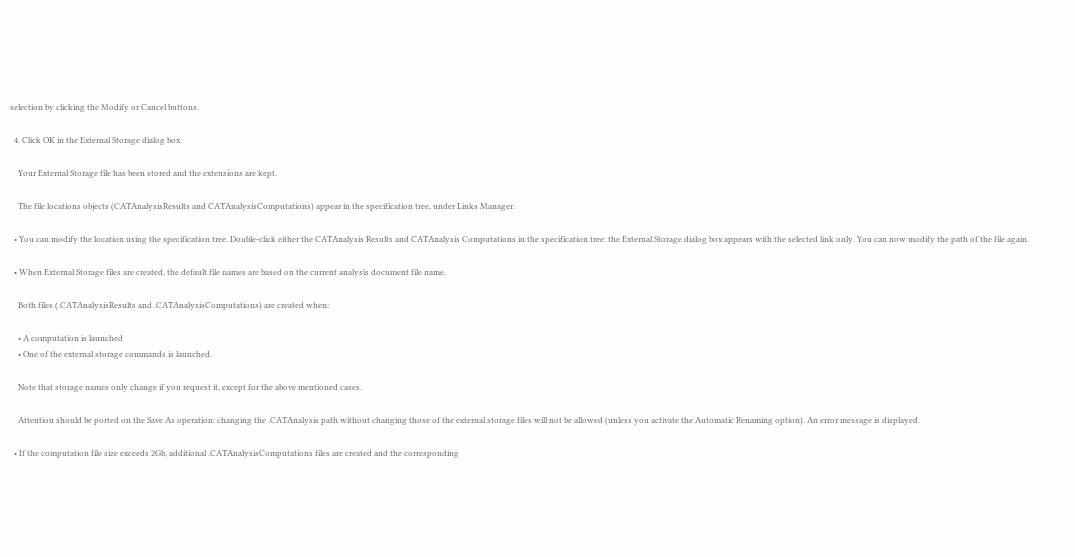selection by clicking the Modify or Cancel buttons.

  4. Click OK in the External Storage dialog box.

    Your External Storage file has been stored and the extensions are kept.

    The file locations objects (CATAnalysisResults and CATAnalysisComputations) appear in the specification tree, under Links Manager.

  • You can modify the location using the specification tree. Double-click either the CATAnalysis Results and CATAnalysis Computations in the specification tree: the External Storage dialog box appears with the selected link only. You can now modify the path of the file again.

  • When External Storage files are created, the default file names are based on the current analysis document file name.

    Both files (.CATAnalysisResults and .CATAnalysisComputations) are created when:

    • A computation is launched
    • One of the external storage commands is launched.

    Note that storage names only change if you request it, except for the above mentioned cases.

    Attention should be ported on the Save As operation: changing the .CATAnalysis path without changing those of the external storage files will not be allowed (unless you activate the Automatic Renaming option). An error message is displayed.

  • If the computation file size exceeds 2Gb, additional .CATAnalysisComputations files are created and the corresponding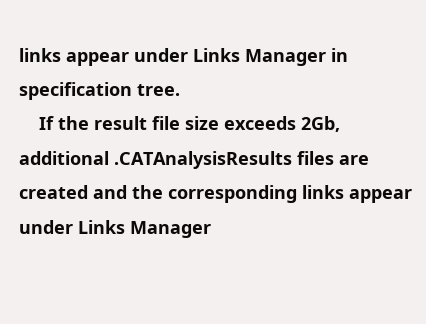links appear under Links Manager in specification tree.
    If the result file size exceeds 2Gb, additional .CATAnalysisResults files are created and the corresponding links appear under Links Manager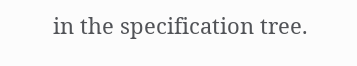in the specification tree.